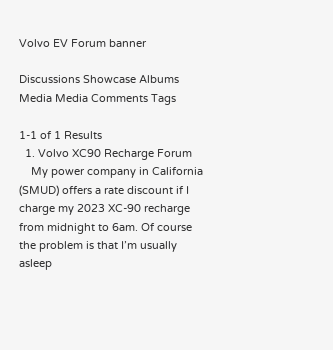Volvo EV Forum banner

Discussions Showcase Albums Media Media Comments Tags

1-1 of 1 Results
  1. Volvo XC90 Recharge Forum
    My power company in California (SMUD) offers a rate discount if I charge my 2023 XC-90 recharge from midnight to 6am. Of course the problem is that I’m usually asleep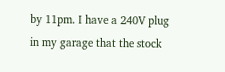by 11pm. I have a 240V plug in my garage that the stock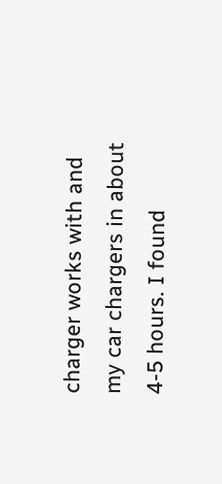charger works with and my car chargers in about 4-5 hours. I found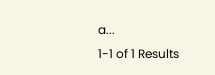a...
1-1 of 1 Results